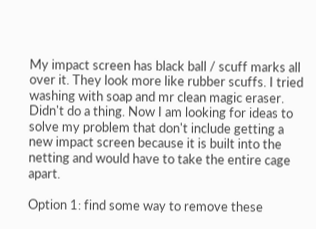My impact screen has black ball / scuff marks all over it. They look more like rubber scuffs. I tried washing with soap and mr clean magic eraser. Didn't do a thing. Now I am looking for ideas to solve my problem that don't include getting a new impact screen because it is built into the netting and would have to take the entire cage apart.

Option 1: find some way to remove these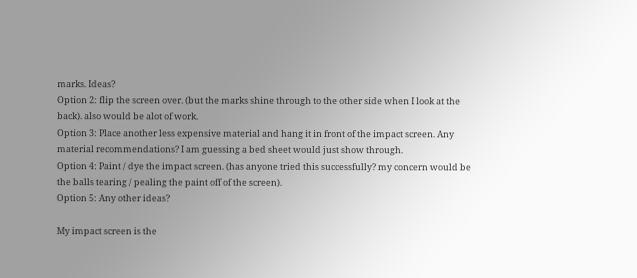marks. Ideas?
Option 2: flip the screen over. (but the marks shine through to the other side when I look at the back). also would be alot of work.
Option 3: Place another less expensive material and hang it in front of the impact screen. Any material recommendations? I am guessing a bed sheet would just show through.
Option 4: Paint / dye the impact screen. (has anyone tried this successfully? my concern would be the balls tearing / pealing the paint off of the screen).
Option 5: Any other ideas?

My impact screen is the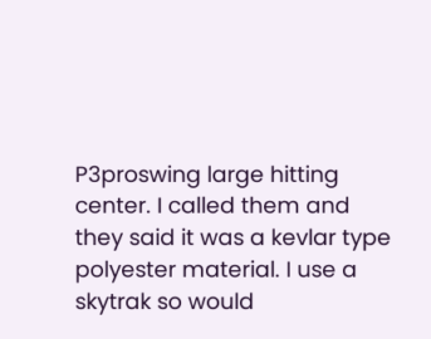P3proswing large hitting center. I called them and they said it was a kevlar type polyester material. I use a skytrak so would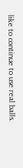like to continue to use real balls.